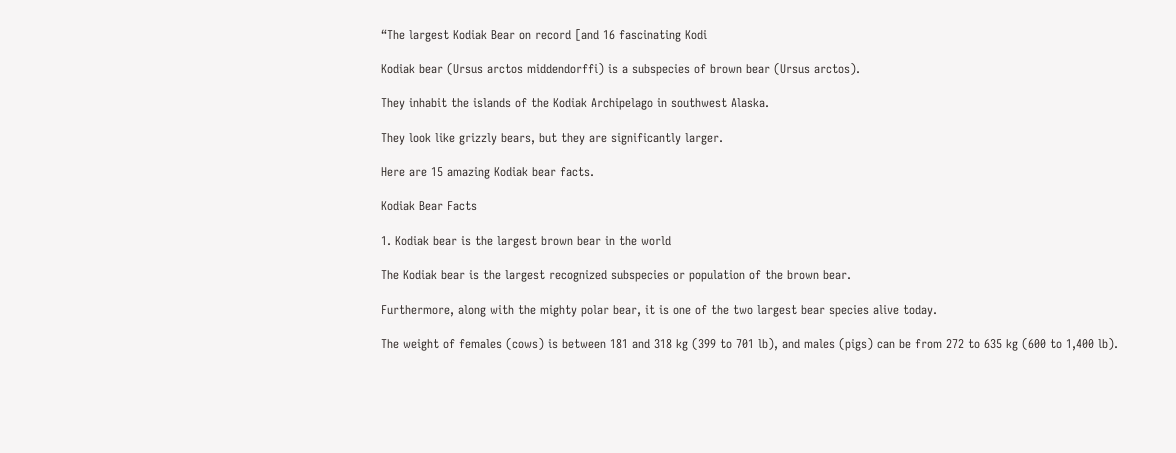“The largest Kodiak Bear on record [and 16 fascinating Kodi

Kodiak bear (Ursus arctos middendorffi) is a subspecies of brown bear (Ursus arctos).

They inhabit the islands of the Kodiak Archipelago in southwest Alaska.

They look like grizzly bears, but they are significantly larger.

Here are 15 amazing Kodiak bear facts.

Kodiak Bear Facts

1. Kodiak bear is the largest brown bear in the world

The Kodiak bear is the largest recognized subspecies or population of the brown bear.

Furthermore, along with the mighty polar bear, it is one of the two largest bear species alive today.

The weight of females (cows) is between 181 and 318 kg (399 to 701 lb), and males (pigs) can be from 272 to 635 kg (600 to 1,400 lb).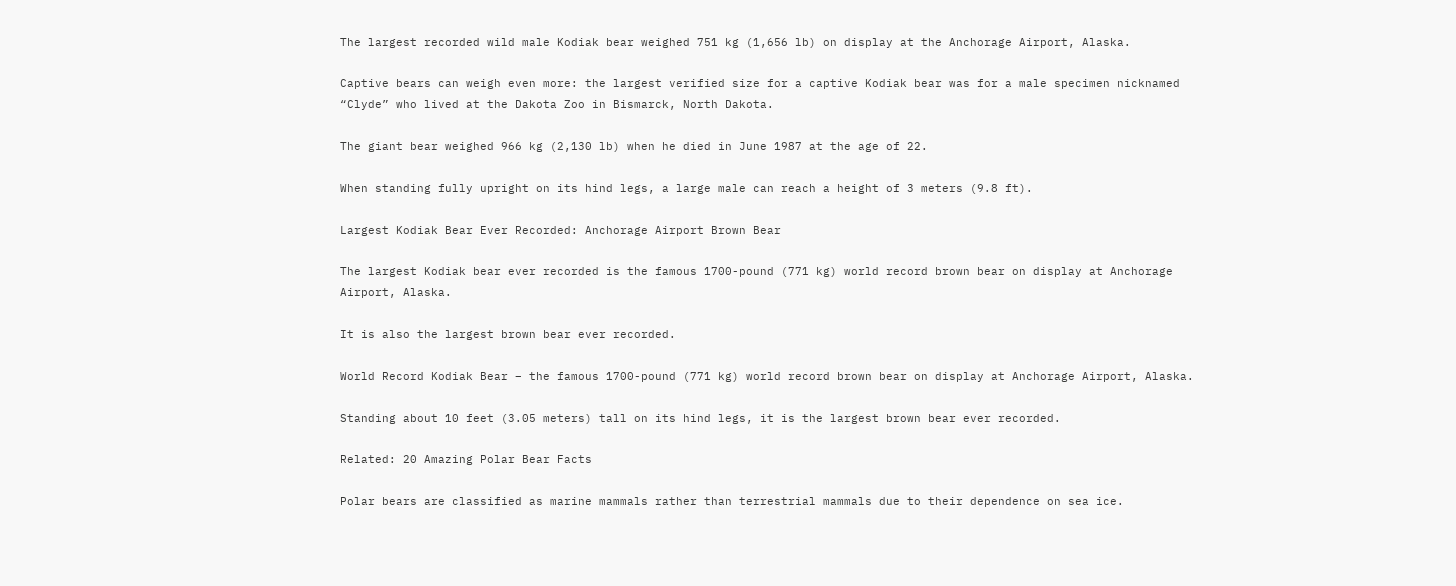The largest recorded wild male Kodiak bear weighed 751 kg (1,656 lb) on display at the Anchorage Airport, Alaska.

Captive bears can weigh even more: the largest verified size for a captive Kodiak bear was for a male specimen nicknamed “Clyde” who lived at the Dakota Zoo in Bismarck, North Dakota.

The giant bear weighed 966 kg (2,130 lb) when he died in June 1987 at the age of 22.

When standing fully upright on its hind legs, a large male can reach a height of 3 meters (9.8 ft).

Largest Kodiak Bear Ever Recorded: Anchorage Airport Brown Bear

The largest Kodiak bear ever recorded is the famous 1700-pound (771 kg) world record brown bear on display at Anchorage Airport, Alaska.

It is also the largest brown bear ever recorded.

World Record Kodiak Bear – the famous 1700-pound (771 kg) world record brown bear on display at Anchorage Airport, Alaska.

Standing about 10 feet (3.05 meters) tall on its hind legs, it is the largest brown bear ever recorded.

Related: 20 Amazing Polar Bear Facts

Polar bears are classified as marine mammals rather than terrestrial mammals due to their dependence on sea ice.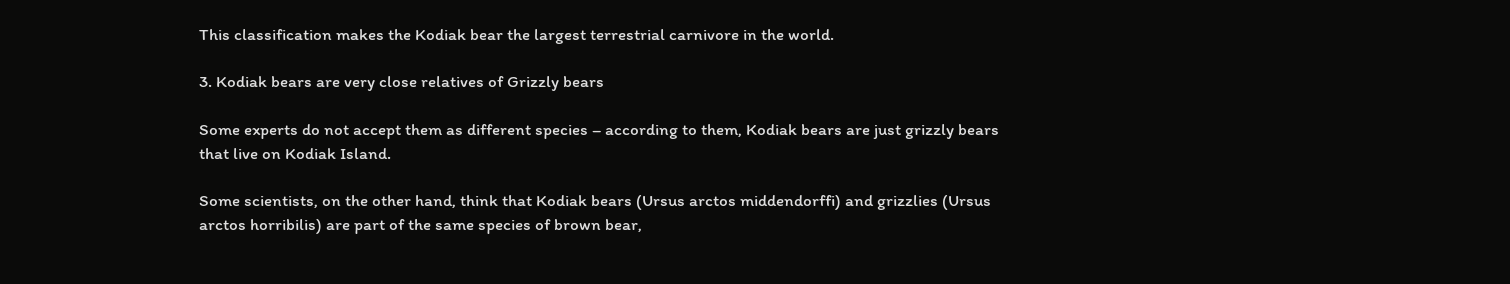This classification makes the Kodiak bear the largest terrestrial carnivore in the world.

3. Kodiak bears are very close relatives of Grizzly bears

Some experts do not accept them as different species – according to them, Kodiak bears are just grizzly bears that live on Kodiak Island.

Some scientists, on the other hand, think that Kodiak bears (Ursus arctos middendorffi) and grizzlies (Ursus arctos horribilis) are part of the same species of brown bear,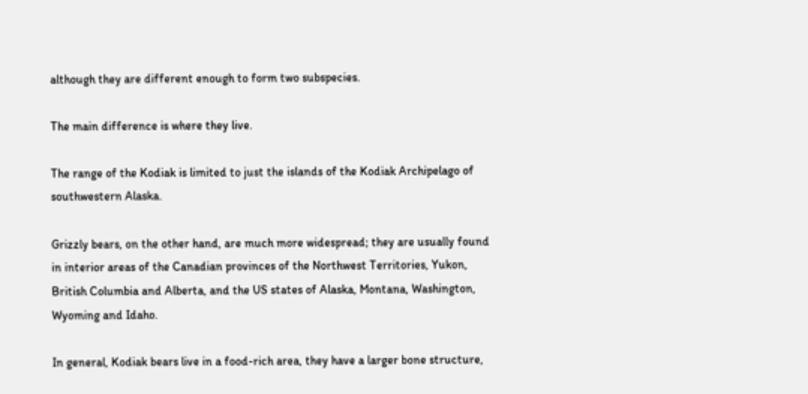although they are different enough to form two subspecies.

The main difference is where they live.

The range of the Kodiak is limited to just the islands of the Kodiak Archipelago of southwestern Alaska.

Grizzly bears, on the other hand, are much more widespread; they are usually found in interior areas of the Canadian provinces of the Northwest Territories, Yukon, British Columbia and Alberta, and the US states of Alaska, Montana, Washington, Wyoming and Idaho.

In general, Kodiak bears live in a food-rich area, they have a larger bone structure,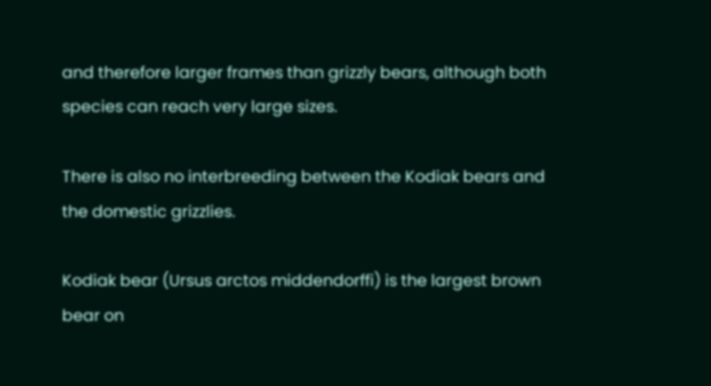and therefore larger frames than grizzly bears, although both species can reach very large sizes.

There is also no interbreeding between the Kodiak bears and the domestic grizzlies.

Kodiak bear (Ursus arctos middendorffi) is the largest brown bear on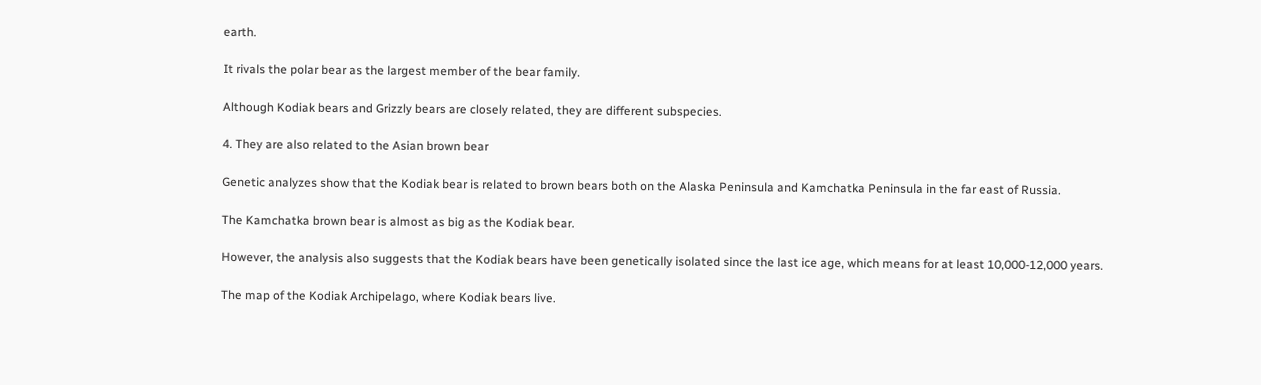earth.

It rivals the polar bear as the largest member of the bear family.

Although Kodiak bears and Grizzly bears are closely related, they are different subspecies.

4. They are also related to the Asian brown bear

Genetic analyzes show that the Kodiak bear is related to brown bears both on the Alaska Peninsula and Kamchatka Peninsula in the far east of Russia.

The Kamchatka brown bear is almost as big as the Kodiak bear.

However, the analysis also suggests that the Kodiak bears have been genetically isolated since the last ice age, which means for at least 10,000-12,000 years.

The map of the Kodiak Archipelago, where Kodiak bears live.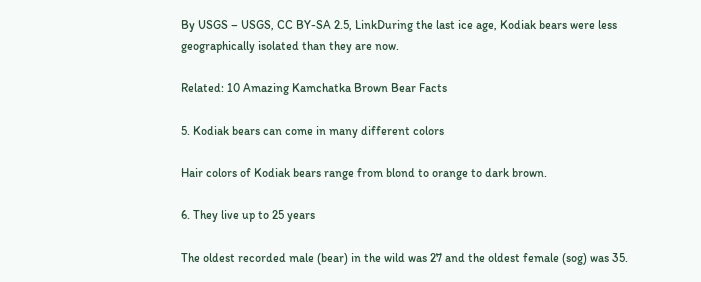By USGS – USGS, CC BY-SA 2.5, LinkDuring the last ice age, Kodiak bears were less geographically isolated than they are now.

Related: 10 Amazing Kamchatka Brown Bear Facts

5. Kodiak bears can come in many different colors

Hair colors of Kodiak bears range from blond to orange to dark brown.

6. They live up to 25 years

The oldest recorded male (bear) in the wild was 27 and the oldest female (sog) was 35.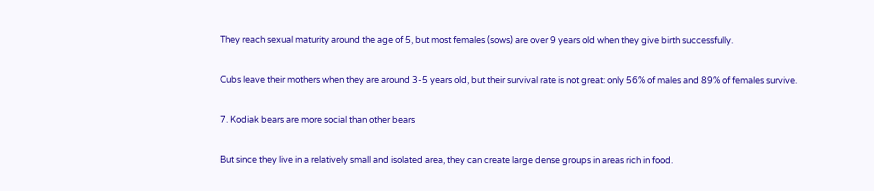They reach sexual maturity around the age of 5, but most females (sows) are over 9 years old when they give birth successfully.

Cubs leave their mothers when they are around 3-5 years old, but their survival rate is not great: only 56% of males and 89% of females survive.

7. Kodiak bears are more social than other bears

But since they live in a relatively small and isolated area, they can create large dense groups in areas rich in food.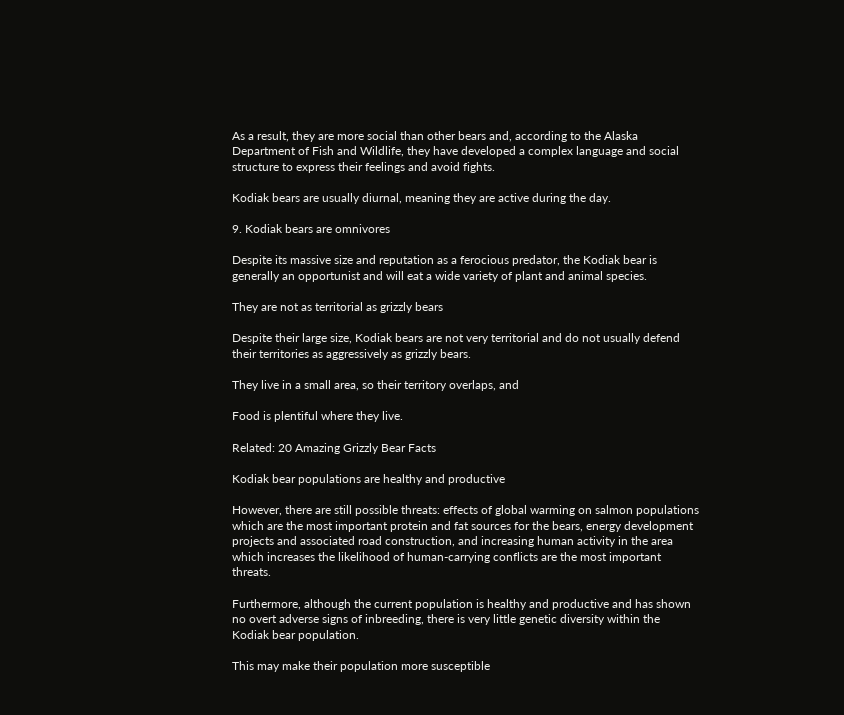As a result, they are more social than other bears and, according to the Alaska Department of Fish and Wildlife, they have developed a complex language and social structure to express their feelings and avoid fights.

Kodiak bears are usually diurnal, meaning they are active during the day.

9. Kodiak bears are omnivores

Despite its massive size and reputation as a ferocious predator, the Kodiak bear is generally an opportunist and will eat a wide variety of plant and animal species.

They are not as territorial as grizzly bears

Despite their large size, Kodiak bears are not very territorial and do not usually defend their territories as aggressively as grizzly bears.

They live in a small area, so their territory overlaps, and

Food is plentiful where they live.

Related: 20 Amazing Grizzly Bear Facts

Kodiak bear populations are healthy and productive

However, there are still possible threats: effects of global warming on salmon populations which are the most important protein and fat sources for the bears, energy development projects and associated road construction, and increasing human activity in the area which increases the likelihood of human-carrying conflicts are the most important threats.

Furthermore, although the current population is healthy and productive and has shown no overt adverse signs of inbreeding, there is very little genetic diversity within the Kodiak bear population.

This may make their population more susceptible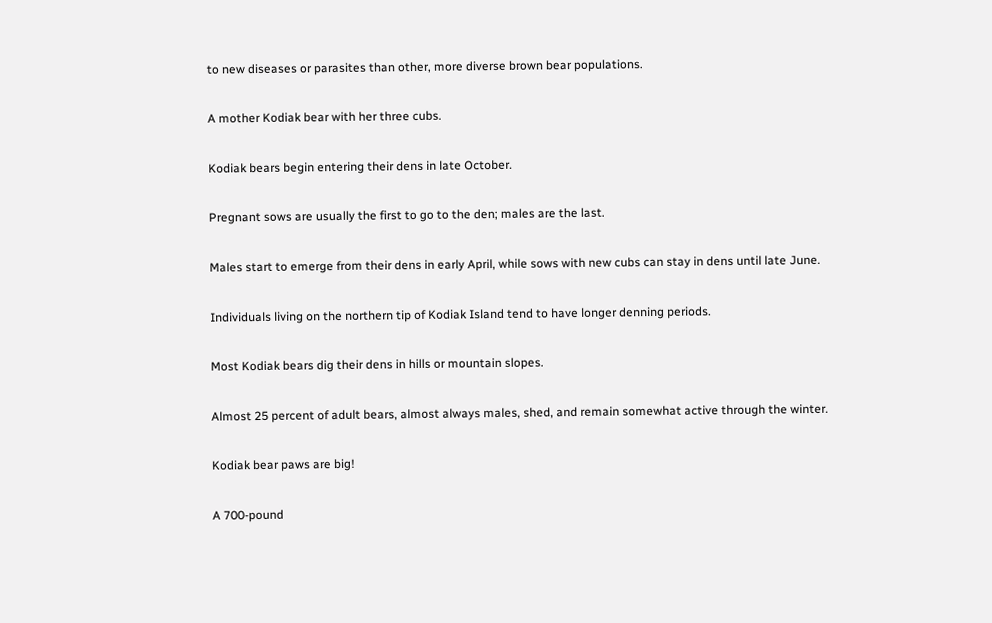to new diseases or parasites than other, more diverse brown bear populations.

A mother Kodiak bear with her three cubs.

Kodiak bears begin entering their dens in late October.

Pregnant sows are usually the first to go to the den; males are the last.

Males start to emerge from their dens in early April, while sows with new cubs can stay in dens until late June.

Individuals living on the northern tip of Kodiak Island tend to have longer denning periods.

Most Kodiak bears dig their dens in hills or mountain slopes.

Almost 25 percent of adult bears, almost always males, shed, and remain somewhat active through the winter.

Kodiak bear paws are big!

A 700-pound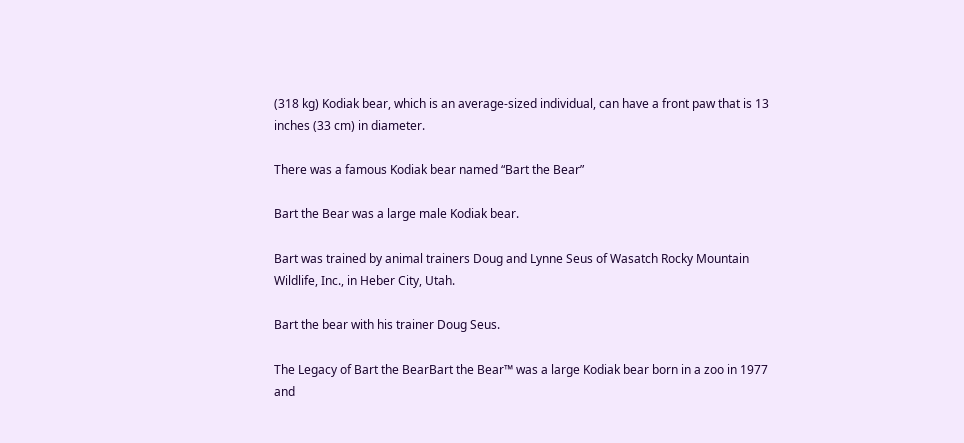(318 kg) Kodiak bear, which is an average-sized individual, can have a front paw that is 13 inches (33 cm) in diameter.

There was a famous Kodiak bear named “Bart the Bear”

Bart the Bear was a large male Kodiak bear.

Bart was trained by animal trainers Doug and Lynne Seus of Wasatch Rocky Mountain Wildlife, Inc., in Heber City, Utah.

Bart the bear with his trainer Doug Seus.

The Legacy of Bart the BearBart the Bear™ was a large Kodiak bear born in a zoo in 1977 and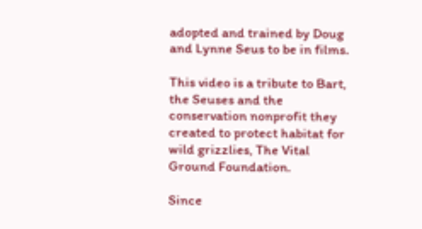adopted and trained by Doug and Lynne Seus to be in films.

This video is a tribute to Bart, the Seuses and the conservation nonprofit they created to protect habitat for wild grizzlies, The Vital Ground Foundation.

Since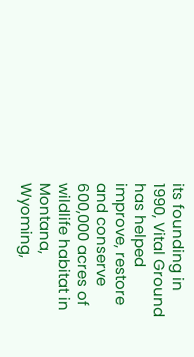its founding in 1990, Vital Ground has helped improve, restore and conserve 600,000 acres of wildlife habitat in Montana, Wyoming,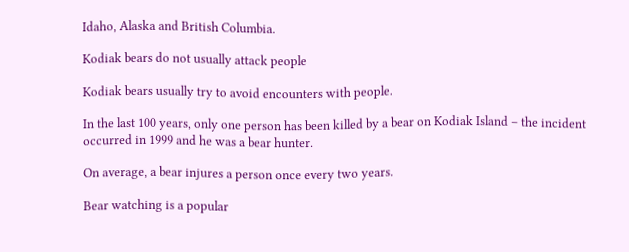Idaho, Alaska and British Columbia.

Kodiak bears do not usually attack people

Kodiak bears usually try to avoid encounters with people.

In the last 100 years, only one person has been killed by a bear on Kodiak Island – the incident occurred in 1999 and he was a bear hunter.

On average, a bear injures a person once every two years.

Bear watching is a popular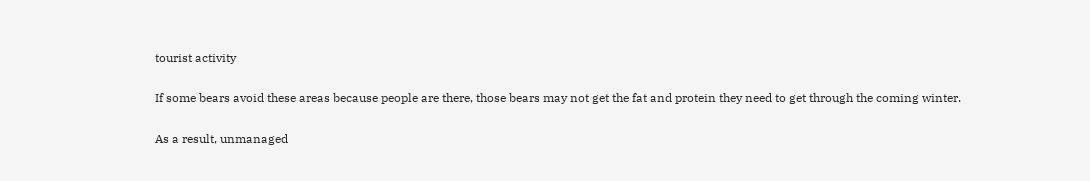tourist activity

If some bears avoid these areas because people are there, those bears may not get the fat and protein they need to get through the coming winter.

As a result, unmanaged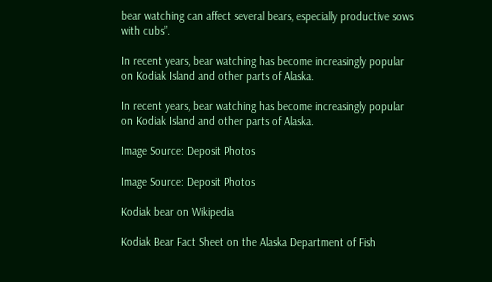bear watching can affect several bears, especially productive sows with cubs”.

In recent years, bear watching has become increasingly popular on Kodiak Island and other parts of Alaska.

In recent years, bear watching has become increasingly popular on Kodiak Island and other parts of Alaska.

Image Source: Deposit Photos

Image Source: Deposit Photos

Kodiak bear on Wikipedia

Kodiak Bear Fact Sheet on the Alaska Department of Fish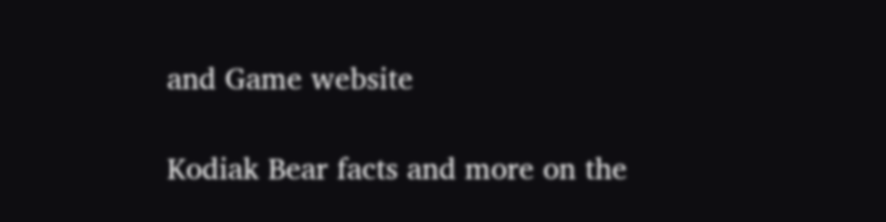and Game website

Kodiak Bear facts and more on the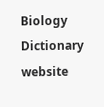Biology Dictionary website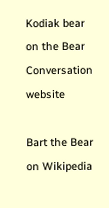Kodiak bear on the Bear Conversation website

Bart the Bear on Wikipedia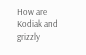How are Kodiak and grizzly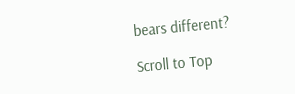bears different?

Scroll to Top